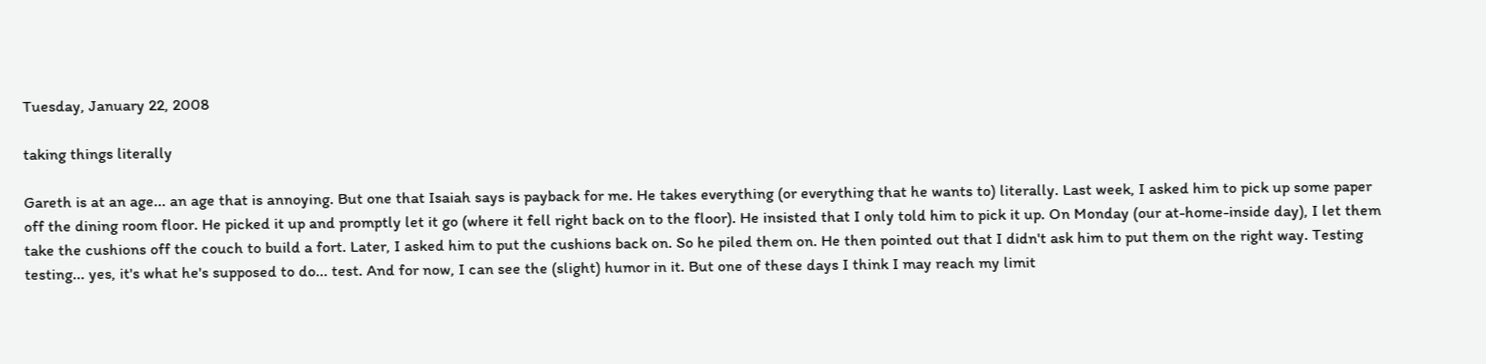Tuesday, January 22, 2008

taking things literally

Gareth is at an age... an age that is annoying. But one that Isaiah says is payback for me. He takes everything (or everything that he wants to) literally. Last week, I asked him to pick up some paper off the dining room floor. He picked it up and promptly let it go (where it fell right back on to the floor). He insisted that I only told him to pick it up. On Monday (our at-home-inside day), I let them take the cushions off the couch to build a fort. Later, I asked him to put the cushions back on. So he piled them on. He then pointed out that I didn't ask him to put them on the right way. Testing testing... yes, it's what he's supposed to do... test. And for now, I can see the (slight) humor in it. But one of these days I think I may reach my limit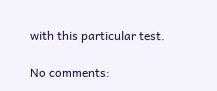with this particular test.

No comments: